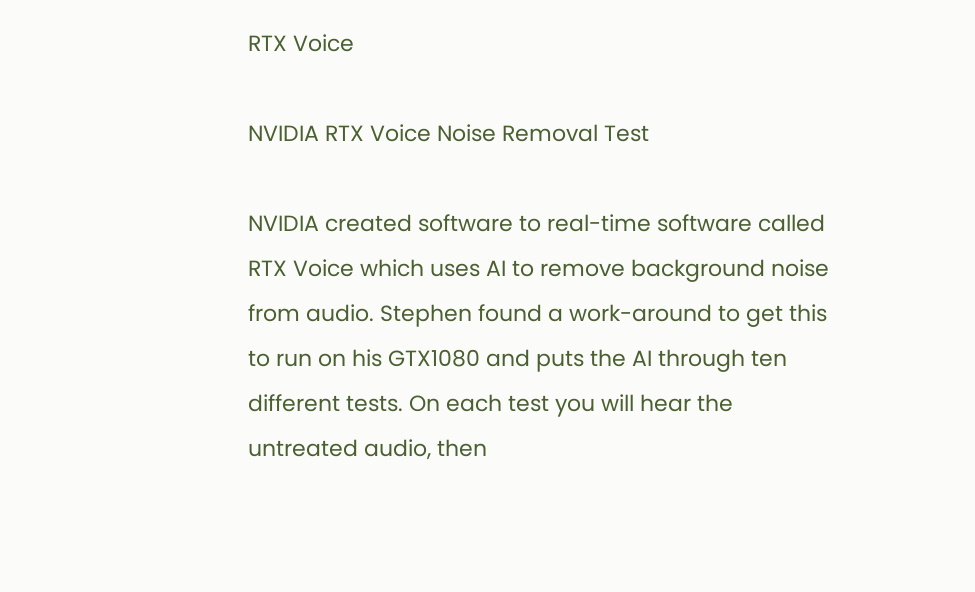RTX Voice

NVIDIA RTX Voice Noise Removal Test

NVIDIA created software to real-time software called RTX Voice which uses AI to remove background noise from audio. Stephen found a work-around to get this to run on his GTX1080 and puts the AI through ten different tests. On each test you will hear the untreated audio, then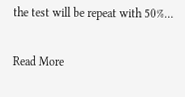the test will be repeat with 50%…

Read More